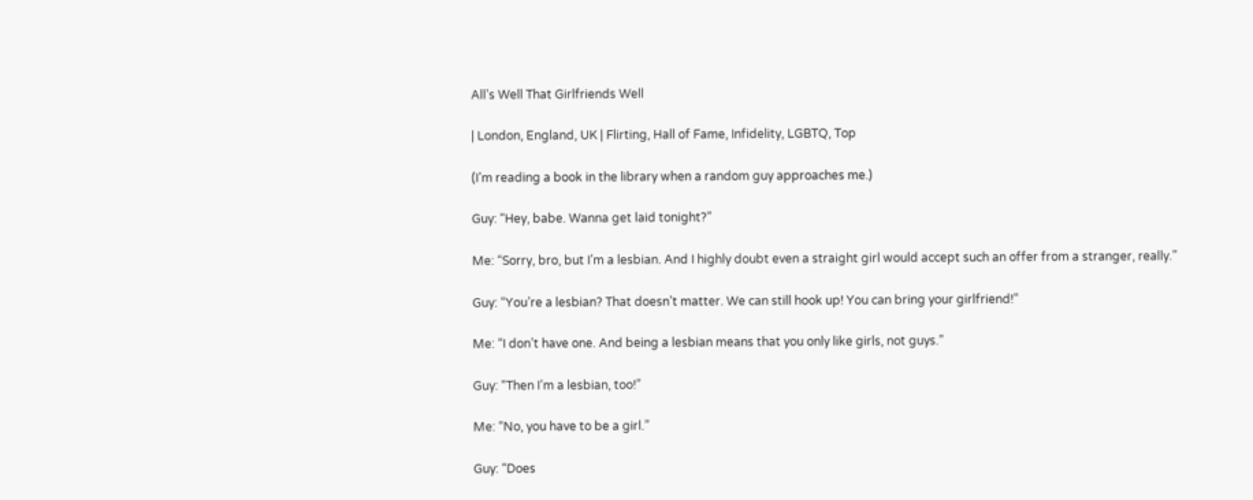All’s Well That Girlfriends Well

| London, England, UK | Flirting, Hall of Fame, Infidelity, LGBTQ, Top

(I’m reading a book in the library when a random guy approaches me.)

Guy: “Hey, babe. Wanna get laid tonight?”

Me: “Sorry, bro, but I’m a lesbian. And I highly doubt even a straight girl would accept such an offer from a stranger, really.”

Guy: “You’re a lesbian? That doesn’t matter. We can still hook up! You can bring your girlfriend!”

Me: “I don’t have one. And being a lesbian means that you only like girls, not guys.”

Guy: “Then I’m a lesbian, too!”

Me: “No, you have to be a girl.”

Guy: “Does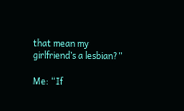that mean my girlfriend’s a lesbian?”

Me: “If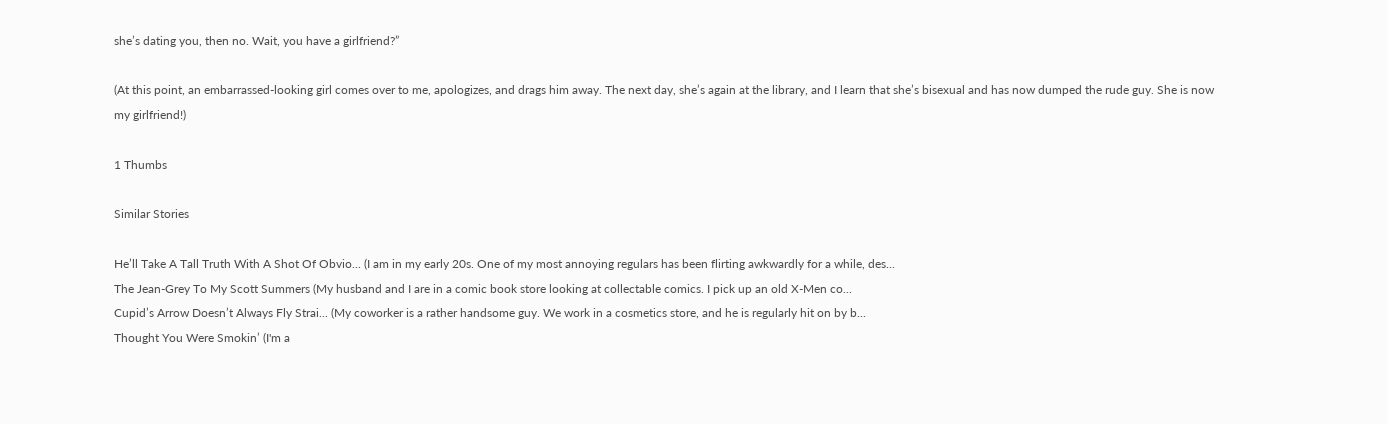she’s dating you, then no. Wait, you have a girlfriend?”

(At this point, an embarrassed-looking girl comes over to me, apologizes, and drags him away. The next day, she’s again at the library, and I learn that she’s bisexual and has now dumped the rude guy. She is now my girlfriend!)

1 Thumbs

Similar Stories

He’ll Take A Tall Truth With A Shot Of Obvio... (I am in my early 20s. One of my most annoying regulars has been flirting awkwardly for a while, des...
The Jean-Grey To My Scott Summers (My husband and I are in a comic book store looking at collectable comics. I pick up an old X-Men co...
Cupid’s Arrow Doesn’t Always Fly Strai... (My coworker is a rather handsome guy. We work in a cosmetics store, and he is regularly hit on by b...
Thought You Were Smokin’ (I'm a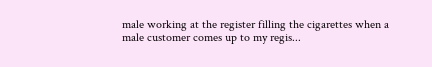male working at the register filling the cigarettes when a male customer comes up to my regis...